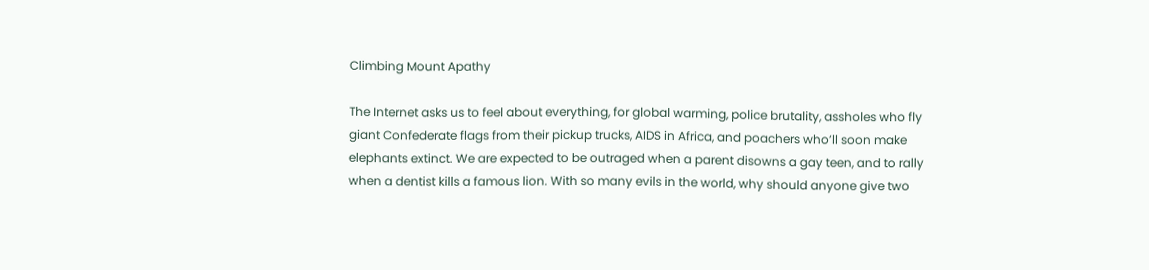Climbing Mount Apathy

The Internet asks us to feel about everything, for global warming, police brutality, assholes who fly giant Confederate flags from their pickup trucks, AIDS in Africa, and poachers who’ll soon make elephants extinct. We are expected to be outraged when a parent disowns a gay teen, and to rally when a dentist kills a famous lion. With so many evils in the world, why should anyone give two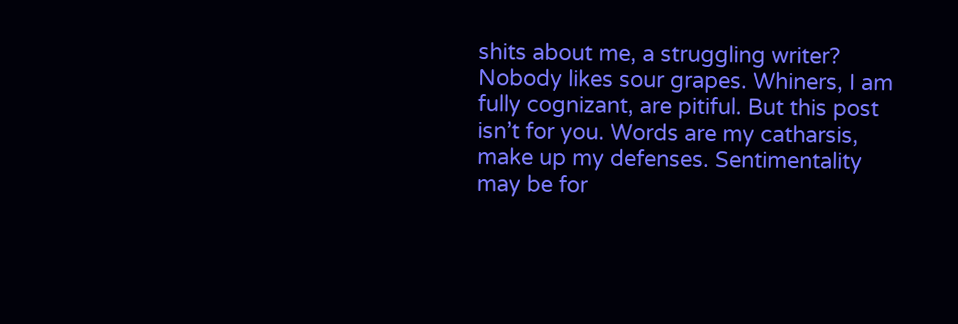shits about me, a struggling writer? Nobody likes sour grapes. Whiners, I am fully cognizant, are pitiful. But this post isn’t for you. Words are my catharsis, make up my defenses. Sentimentality may be for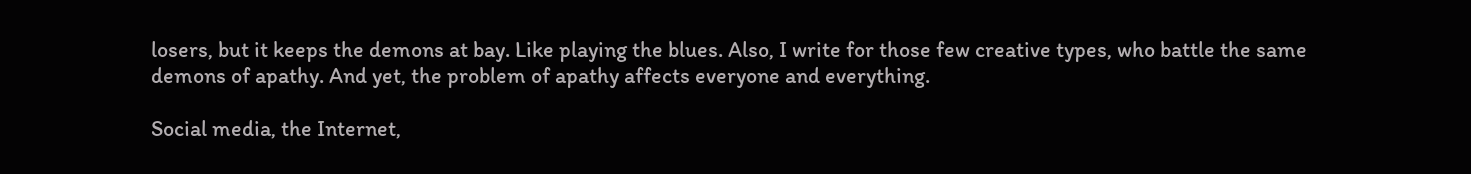losers, but it keeps the demons at bay. Like playing the blues. Also, I write for those few creative types, who battle the same demons of apathy. And yet, the problem of apathy affects everyone and everything.

Social media, the Internet,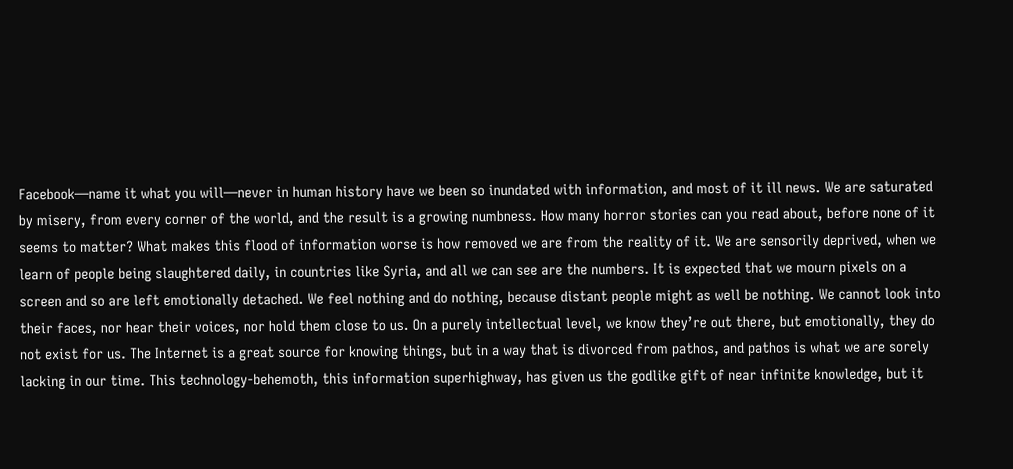Facebook—name it what you will—never in human history have we been so inundated with information, and most of it ill news. We are saturated by misery, from every corner of the world, and the result is a growing numbness. How many horror stories can you read about, before none of it seems to matter? What makes this flood of information worse is how removed we are from the reality of it. We are sensorily deprived, when we learn of people being slaughtered daily, in countries like Syria, and all we can see are the numbers. It is expected that we mourn pixels on a screen and so are left emotionally detached. We feel nothing and do nothing, because distant people might as well be nothing. We cannot look into their faces, nor hear their voices, nor hold them close to us. On a purely intellectual level, we know they’re out there, but emotionally, they do not exist for us. The Internet is a great source for knowing things, but in a way that is divorced from pathos, and pathos is what we are sorely lacking in our time. This technology-behemoth, this information superhighway, has given us the godlike gift of near infinite knowledge, but it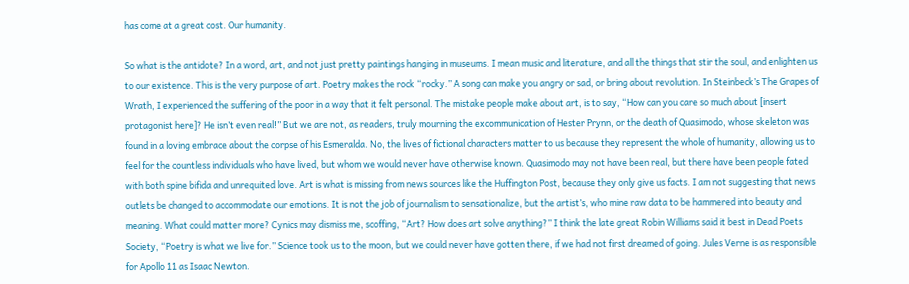has come at a great cost. Our humanity.

So what is the antidote? In a word, art, and not just pretty paintings hanging in museums. I mean music and literature, and all the things that stir the soul, and enlighten us to our existence. This is the very purpose of art. Poetry makes the rock “rocky.” A song can make you angry or sad, or bring about revolution. In Steinbeck’s The Grapes of Wrath, I experienced the suffering of the poor in a way that it felt personal. The mistake people make about art, is to say, “How can you care so much about [insert protagonist here]? He isn’t even real!” But we are not, as readers, truly mourning the excommunication of Hester Prynn, or the death of Quasimodo, whose skeleton was found in a loving embrace about the corpse of his Esmeralda. No, the lives of fictional characters matter to us because they represent the whole of humanity, allowing us to feel for the countless individuals who have lived, but whom we would never have otherwise known. Quasimodo may not have been real, but there have been people fated with both spine bifida and unrequited love. Art is what is missing from news sources like the Huffington Post, because they only give us facts. I am not suggesting that news outlets be changed to accommodate our emotions. It is not the job of journalism to sensationalize, but the artist’s, who mine raw data to be hammered into beauty and meaning. What could matter more? Cynics may dismiss me, scoffing, “Art? How does art solve anything?” I think the late great Robin Williams said it best in Dead Poets Society, “Poetry is what we live for.” Science took us to the moon, but we could never have gotten there, if we had not first dreamed of going. Jules Verne is as responsible for Apollo 11 as Isaac Newton.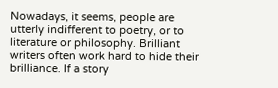Nowadays, it seems, people are utterly indifferent to poetry, or to literature or philosophy. Brilliant writers often work hard to hide their brilliance. If a story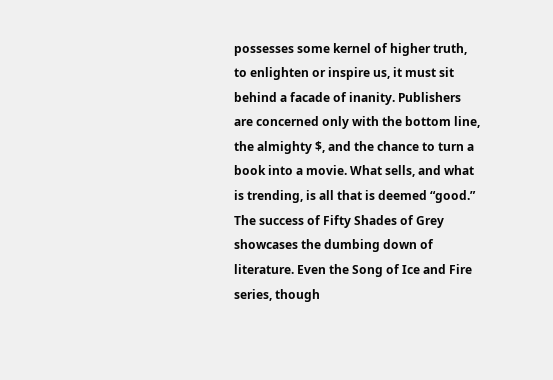possesses some kernel of higher truth, to enlighten or inspire us, it must sit behind a facade of inanity. Publishers are concerned only with the bottom line, the almighty $, and the chance to turn a book into a movie. What sells, and what is trending, is all that is deemed “good.” The success of Fifty Shades of Grey showcases the dumbing down of literature. Even the Song of Ice and Fire series, though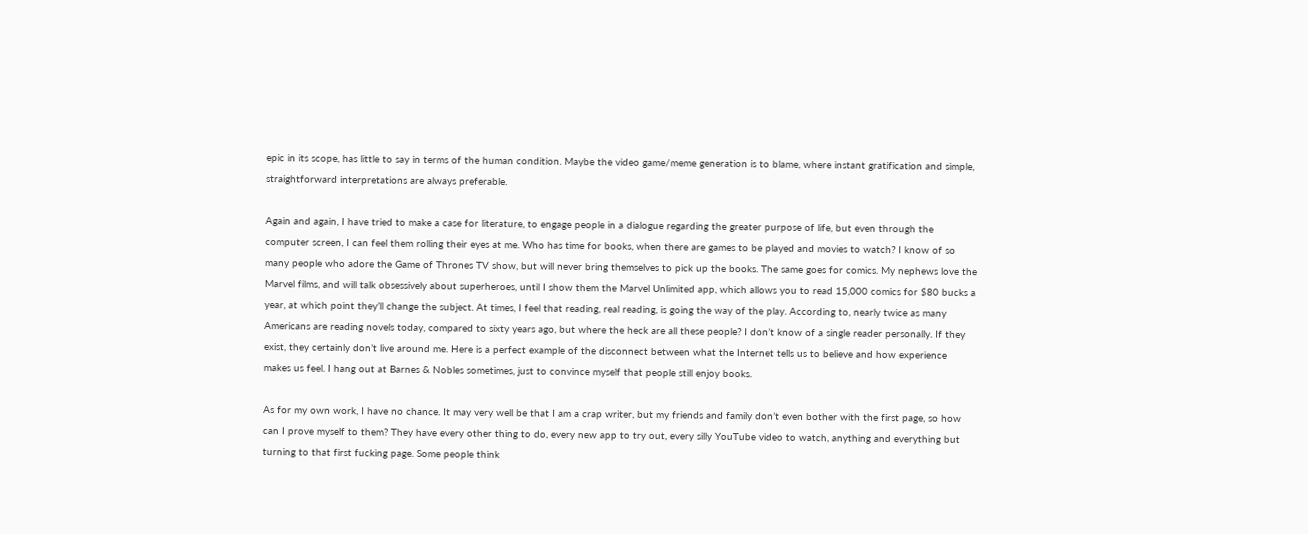epic in its scope, has little to say in terms of the human condition. Maybe the video game/meme generation is to blame, where instant gratification and simple, straightforward interpretations are always preferable.

Again and again, I have tried to make a case for literature, to engage people in a dialogue regarding the greater purpose of life, but even through the computer screen, I can feel them rolling their eyes at me. Who has time for books, when there are games to be played and movies to watch? I know of so many people who adore the Game of Thrones TV show, but will never bring themselves to pick up the books. The same goes for comics. My nephews love the Marvel films, and will talk obsessively about superheroes, until I show them the Marvel Unlimited app, which allows you to read 15,000 comics for $80 bucks a year, at which point they’ll change the subject. At times, I feel that reading, real reading, is going the way of the play. According to, nearly twice as many Americans are reading novels today, compared to sixty years ago, but where the heck are all these people? I don’t know of a single reader personally. If they exist, they certainly don’t live around me. Here is a perfect example of the disconnect between what the Internet tells us to believe and how experience makes us feel. I hang out at Barnes & Nobles sometimes, just to convince myself that people still enjoy books.

As for my own work, I have no chance. It may very well be that I am a crap writer, but my friends and family don’t even bother with the first page, so how can I prove myself to them? They have every other thing to do, every new app to try out, every silly YouTube video to watch, anything and everything but turning to that first fucking page. Some people think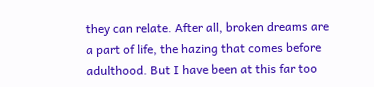they can relate. After all, broken dreams are a part of life, the hazing that comes before adulthood. But I have been at this far too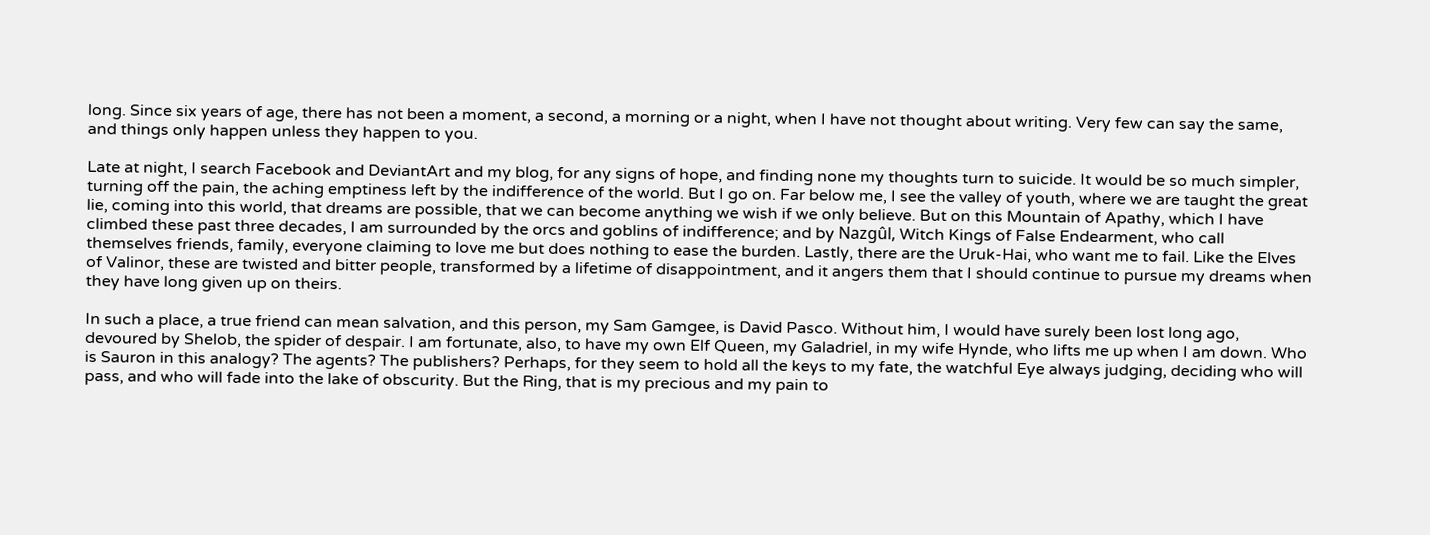long. Since six years of age, there has not been a moment, a second, a morning or a night, when I have not thought about writing. Very few can say the same, and things only happen unless they happen to you.

Late at night, I search Facebook and DeviantArt and my blog, for any signs of hope, and finding none my thoughts turn to suicide. It would be so much simpler, turning off the pain, the aching emptiness left by the indifference of the world. But I go on. Far below me, I see the valley of youth, where we are taught the great lie, coming into this world, that dreams are possible, that we can become anything we wish if we only believe. But on this Mountain of Apathy, which I have climbed these past three decades, I am surrounded by the orcs and goblins of indifference; and by Nazgûl, Witch Kings of False Endearment, who call themselves friends, family, everyone claiming to love me but does nothing to ease the burden. Lastly, there are the Uruk-Hai, who want me to fail. Like the Elves of Valinor, these are twisted and bitter people, transformed by a lifetime of disappointment, and it angers them that I should continue to pursue my dreams when they have long given up on theirs.

In such a place, a true friend can mean salvation, and this person, my Sam Gamgee, is David Pasco. Without him, I would have surely been lost long ago, devoured by Shelob, the spider of despair. I am fortunate, also, to have my own Elf Queen, my Galadriel, in my wife Hynde, who lifts me up when I am down. Who is Sauron in this analogy? The agents? The publishers? Perhaps, for they seem to hold all the keys to my fate, the watchful Eye always judging, deciding who will pass, and who will fade into the lake of obscurity. But the Ring, that is my precious and my pain to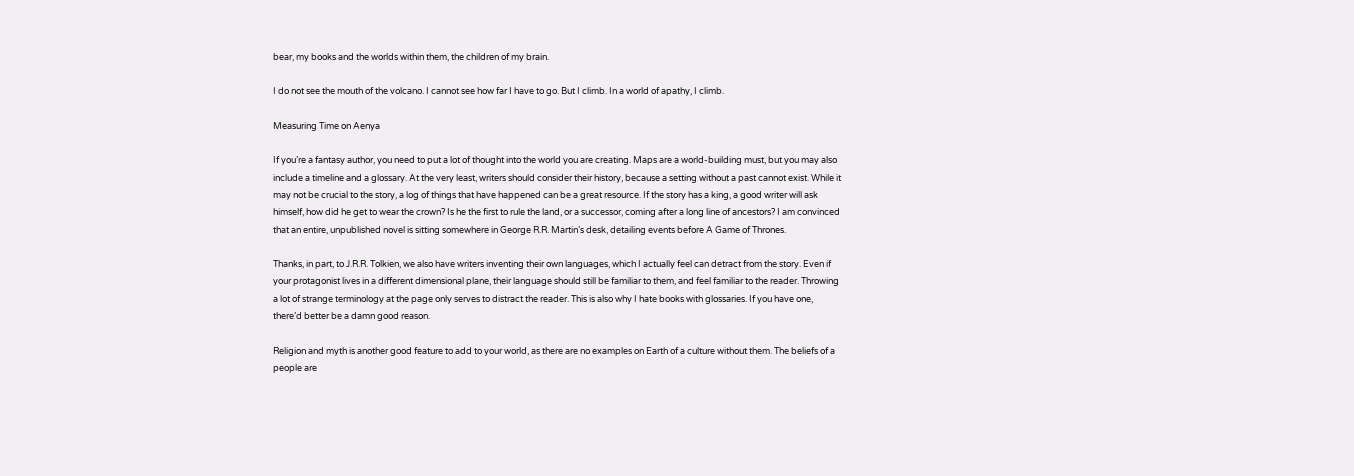bear, my books and the worlds within them, the children of my brain.

I do not see the mouth of the volcano. I cannot see how far I have to go. But I climb. In a world of apathy, I climb.

Measuring Time on Aenya

If you’re a fantasy author, you need to put a lot of thought into the world you are creating. Maps are a world-building must, but you may also include a timeline and a glossary. At the very least, writers should consider their history, because a setting without a past cannot exist. While it may not be crucial to the story, a log of things that have happened can be a great resource. If the story has a king, a good writer will ask himself, how did he get to wear the crown? Is he the first to rule the land, or a successor, coming after a long line of ancestors? I am convinced that an entire, unpublished novel is sitting somewhere in George R.R. Martin’s desk, detailing events before A Game of Thrones.

Thanks, in part, to J.R.R. Tolkien, we also have writers inventing their own languages, which I actually feel can detract from the story. Even if your protagonist lives in a different dimensional plane, their language should still be familiar to them, and feel familiar to the reader. Throwing a lot of strange terminology at the page only serves to distract the reader. This is also why I hate books with glossaries. If you have one, there’d better be a damn good reason.

Religion and myth is another good feature to add to your world, as there are no examples on Earth of a culture without them. The beliefs of a people are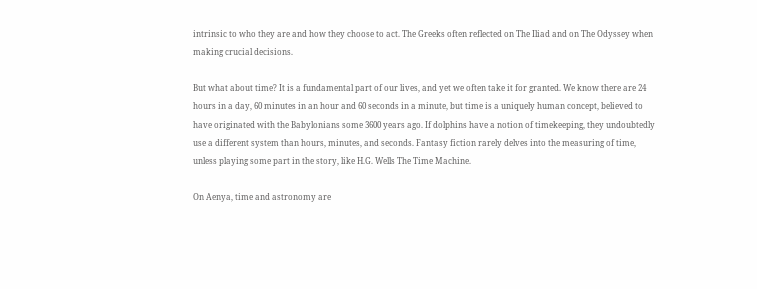intrinsic to who they are and how they choose to act. The Greeks often reflected on The Iliad and on The Odyssey when making crucial decisions.

But what about time? It is a fundamental part of our lives, and yet we often take it for granted. We know there are 24 hours in a day, 60 minutes in an hour and 60 seconds in a minute, but time is a uniquely human concept, believed to have originated with the Babylonians some 3600 years ago. If dolphins have a notion of timekeeping, they undoubtedly use a different system than hours, minutes, and seconds. Fantasy fiction rarely delves into the measuring of time, unless playing some part in the story, like H.G. Wells The Time Machine.

On Aenya, time and astronomy are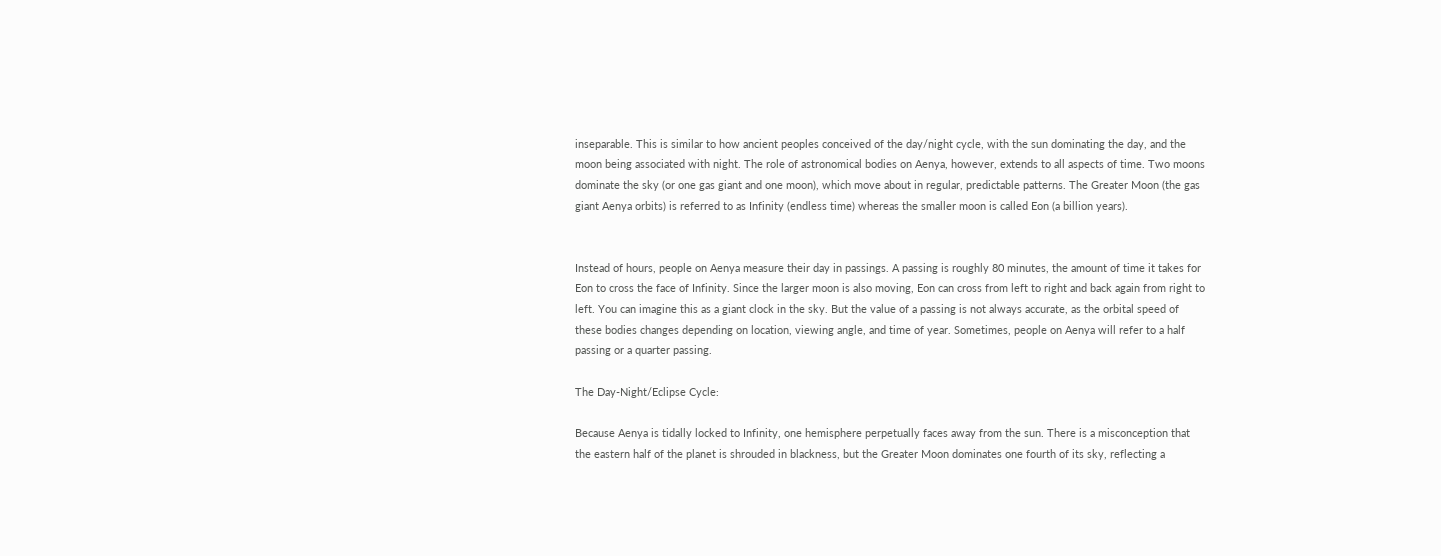inseparable. This is similar to how ancient peoples conceived of the day/night cycle, with the sun dominating the day, and the moon being associated with night. The role of astronomical bodies on Aenya, however, extends to all aspects of time. Two moons dominate the sky (or one gas giant and one moon), which move about in regular, predictable patterns. The Greater Moon (the gas giant Aenya orbits) is referred to as Infinity (endless time) whereas the smaller moon is called Eon (a billion years).


Instead of hours, people on Aenya measure their day in passings. A passing is roughly 80 minutes, the amount of time it takes for Eon to cross the face of Infinity. Since the larger moon is also moving, Eon can cross from left to right and back again from right to left. You can imagine this as a giant clock in the sky. But the value of a passing is not always accurate, as the orbital speed of these bodies changes depending on location, viewing angle, and time of year. Sometimes, people on Aenya will refer to a half passing or a quarter passing.

The Day-Night/Eclipse Cycle:

Because Aenya is tidally locked to Infinity, one hemisphere perpetually faces away from the sun. There is a misconception that the eastern half of the planet is shrouded in blackness, but the Greater Moon dominates one fourth of its sky, reflecting a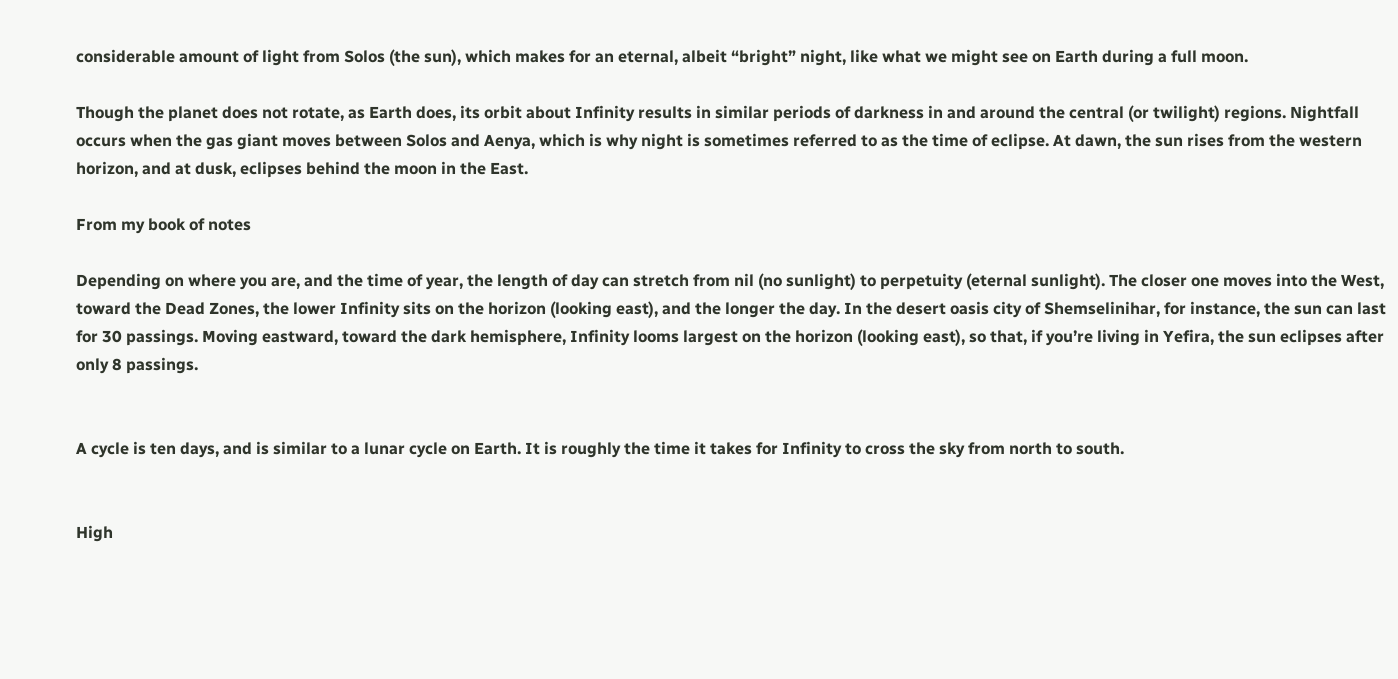considerable amount of light from Solos (the sun), which makes for an eternal, albeit “bright” night, like what we might see on Earth during a full moon.

Though the planet does not rotate, as Earth does, its orbit about Infinity results in similar periods of darkness in and around the central (or twilight) regions. Nightfall occurs when the gas giant moves between Solos and Aenya, which is why night is sometimes referred to as the time of eclipse. At dawn, the sun rises from the western horizon, and at dusk, eclipses behind the moon in the East.

From my book of notes

Depending on where you are, and the time of year, the length of day can stretch from nil (no sunlight) to perpetuity (eternal sunlight). The closer one moves into the West, toward the Dead Zones, the lower Infinity sits on the horizon (looking east), and the longer the day. In the desert oasis city of Shemselinihar, for instance, the sun can last for 30 passings. Moving eastward, toward the dark hemisphere, Infinity looms largest on the horizon (looking east), so that, if you’re living in Yefira, the sun eclipses after only 8 passings.


A cycle is ten days, and is similar to a lunar cycle on Earth. It is roughly the time it takes for Infinity to cross the sky from north to south.


High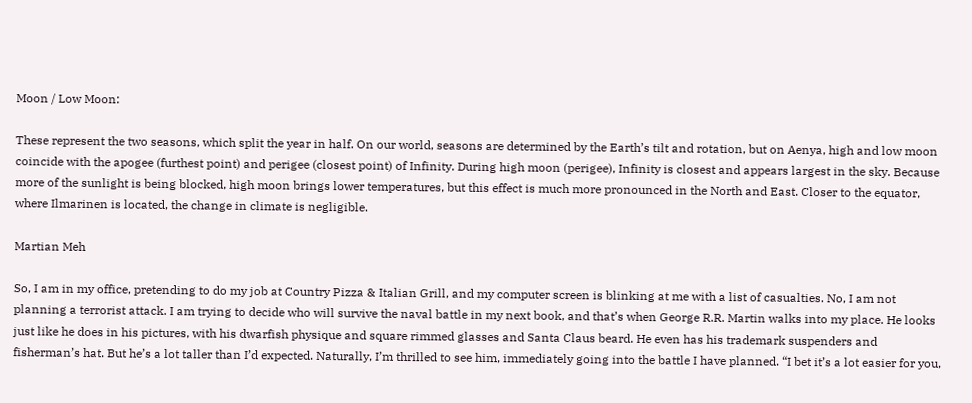Moon / Low Moon:

These represent the two seasons, which split the year in half. On our world, seasons are determined by the Earth’s tilt and rotation, but on Aenya, high and low moon coincide with the apogee (furthest point) and perigee (closest point) of Infinity. During high moon (perigee), Infinity is closest and appears largest in the sky. Because more of the sunlight is being blocked, high moon brings lower temperatures, but this effect is much more pronounced in the North and East. Closer to the equator, where Ilmarinen is located, the change in climate is negligible.

Martian Meh

So, I am in my office, pretending to do my job at Country Pizza & Italian Grill, and my computer screen is blinking at me with a list of casualties. No, I am not planning a terrorist attack. I am trying to decide who will survive the naval battle in my next book, and that’s when George R.R. Martin walks into my place. He looks just like he does in his pictures, with his dwarfish physique and square rimmed glasses and Santa Claus beard. He even has his trademark suspenders and fisherman’s hat. But he’s a lot taller than I’d expected. Naturally, I’m thrilled to see him, immediately going into the battle I have planned. “I bet it’s a lot easier for you,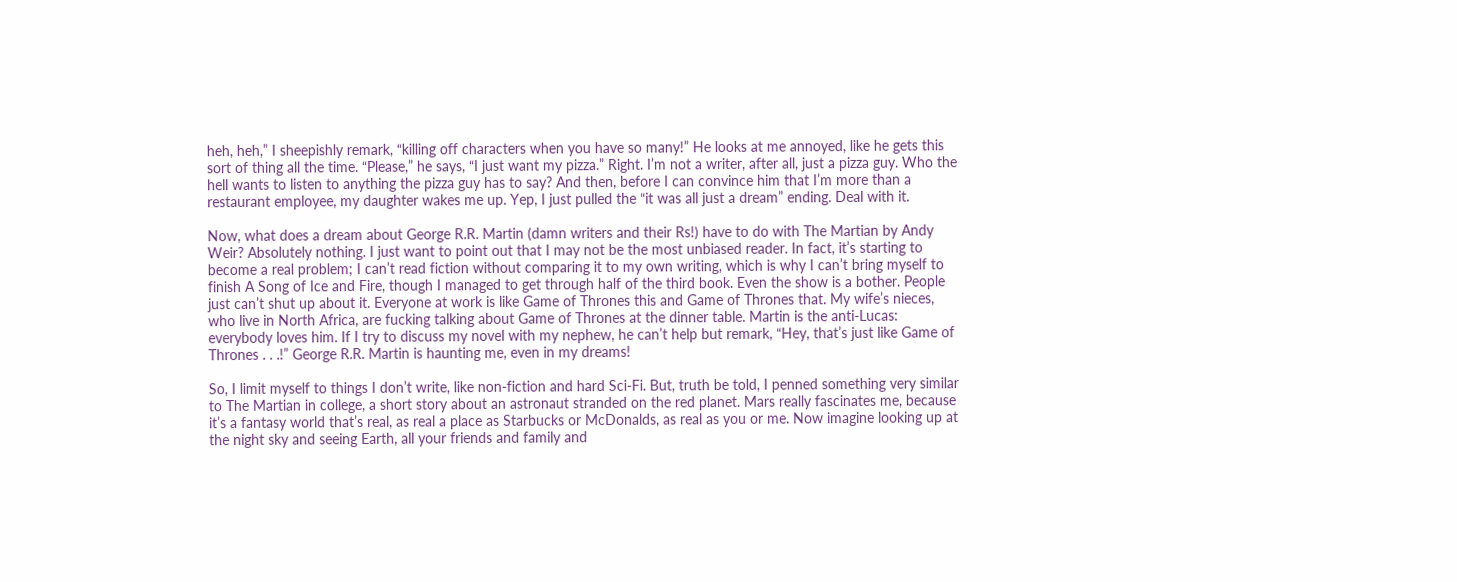heh, heh,” I sheepishly remark, “killing off characters when you have so many!” He looks at me annoyed, like he gets this sort of thing all the time. “Please,” he says, “I just want my pizza.” Right. I’m not a writer, after all, just a pizza guy. Who the hell wants to listen to anything the pizza guy has to say? And then, before I can convince him that I’m more than a restaurant employee, my daughter wakes me up. Yep, I just pulled the “it was all just a dream” ending. Deal with it.

Now, what does a dream about George R.R. Martin (damn writers and their Rs!) have to do with The Martian by Andy Weir? Absolutely nothing. I just want to point out that I may not be the most unbiased reader. In fact, it’s starting to become a real problem; I can’t read fiction without comparing it to my own writing, which is why I can’t bring myself to finish A Song of Ice and Fire, though I managed to get through half of the third book. Even the show is a bother. People just can’t shut up about it. Everyone at work is like Game of Thrones this and Game of Thrones that. My wife’s nieces, who live in North Africa, are fucking talking about Game of Thrones at the dinner table. Martin is the anti-Lucas: everybody loves him. If I try to discuss my novel with my nephew, he can’t help but remark, “Hey, that’s just like Game of Thrones . . .!” George R.R. Martin is haunting me, even in my dreams!

So, I limit myself to things I don’t write, like non-fiction and hard Sci-Fi. But, truth be told, I penned something very similar to The Martian in college, a short story about an astronaut stranded on the red planet. Mars really fascinates me, because it’s a fantasy world that’s real, as real a place as Starbucks or McDonalds, as real as you or me. Now imagine looking up at the night sky and seeing Earth, all your friends and family and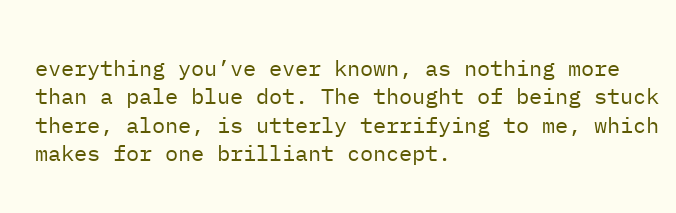everything you’ve ever known, as nothing more than a pale blue dot. The thought of being stuck there, alone, is utterly terrifying to me, which makes for one brilliant concept.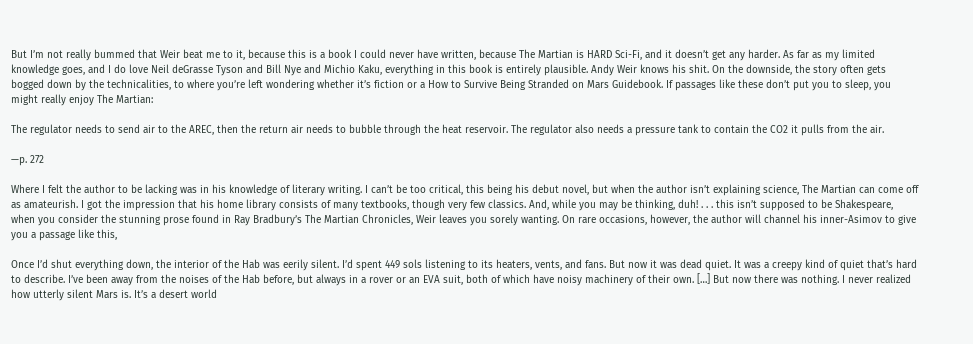But I’m not really bummed that Weir beat me to it, because this is a book I could never have written, because The Martian is HARD Sci-Fi, and it doesn’t get any harder. As far as my limited knowledge goes, and I do love Neil deGrasse Tyson and Bill Nye and Michio Kaku, everything in this book is entirely plausible. Andy Weir knows his shit. On the downside, the story often gets bogged down by the technicalities, to where you’re left wondering whether it’s fiction or a How to Survive Being Stranded on Mars Guidebook. If passages like these don’t put you to sleep, you might really enjoy The Martian:

The regulator needs to send air to the AREC, then the return air needs to bubble through the heat reservoir. The regulator also needs a pressure tank to contain the CO2 it pulls from the air.

—p. 272

Where I felt the author to be lacking was in his knowledge of literary writing. I can’t be too critical, this being his debut novel, but when the author isn’t explaining science, The Martian can come off as amateurish. I got the impression that his home library consists of many textbooks, though very few classics. And, while you may be thinking, duh! . . . this isn’t supposed to be Shakespeare, when you consider the stunning prose found in Ray Bradbury’s The Martian Chronicles, Weir leaves you sorely wanting. On rare occasions, however, the author will channel his inner-Asimov to give you a passage like this,

Once I’d shut everything down, the interior of the Hab was eerily silent. I’d spent 449 sols listening to its heaters, vents, and fans. But now it was dead quiet. It was a creepy kind of quiet that’s hard to describe. I’ve been away from the noises of the Hab before, but always in a rover or an EVA suit, both of which have noisy machinery of their own. […] But now there was nothing. I never realized how utterly silent Mars is. It’s a desert world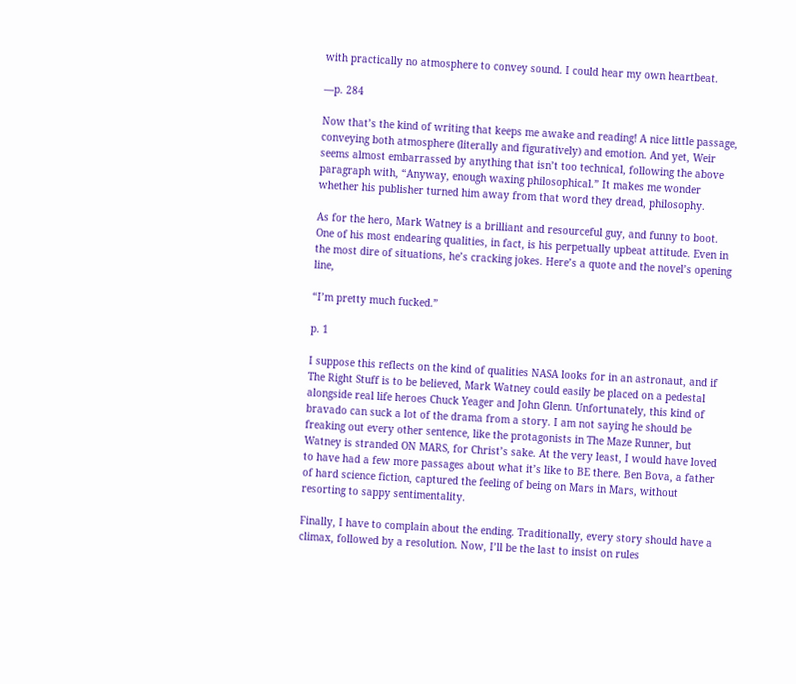with practically no atmosphere to convey sound. I could hear my own heartbeat.

—p. 284

Now that’s the kind of writing that keeps me awake and reading! A nice little passage, conveying both atmosphere (literally and figuratively) and emotion. And yet, Weir seems almost embarrassed by anything that isn’t too technical, following the above paragraph with, “Anyway, enough waxing philosophical.” It makes me wonder whether his publisher turned him away from that word they dread, philosophy.

As for the hero, Mark Watney is a brilliant and resourceful guy, and funny to boot. One of his most endearing qualities, in fact, is his perpetually upbeat attitude. Even in the most dire of situations, he’s cracking jokes. Here’s a quote and the novel’s opening line,

“I’m pretty much fucked.”

p. 1

I suppose this reflects on the kind of qualities NASA looks for in an astronaut, and if The Right Stuff is to be believed, Mark Watney could easily be placed on a pedestal alongside real life heroes Chuck Yeager and John Glenn. Unfortunately, this kind of bravado can suck a lot of the drama from a story. I am not saying he should be freaking out every other sentence, like the protagonists in The Maze Runner, but Watney is stranded ON MARS, for Christ’s sake. At the very least, I would have loved to have had a few more passages about what it’s like to BE there. Ben Bova, a father of hard science fiction, captured the feeling of being on Mars in Mars, without resorting to sappy sentimentality.

Finally, I have to complain about the ending. Traditionally, every story should have a climax, followed by a resolution. Now, I’ll be the last to insist on rules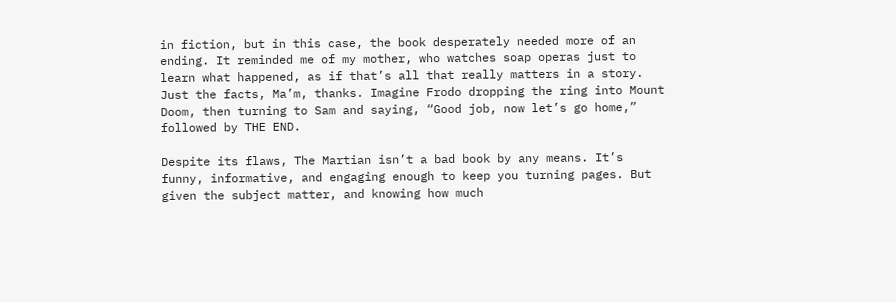in fiction, but in this case, the book desperately needed more of an ending. It reminded me of my mother, who watches soap operas just to learn what happened, as if that’s all that really matters in a story. Just the facts, Ma’m, thanks. Imagine Frodo dropping the ring into Mount Doom, then turning to Sam and saying, “Good job, now let’s go home,” followed by THE END.

Despite its flaws, The Martian isn’t a bad book by any means. It’s funny, informative, and engaging enough to keep you turning pages. But given the subject matter, and knowing how much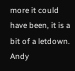more it could have been, it is a bit of a letdown. Andy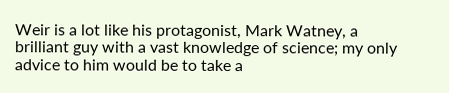Weir is a lot like his protagonist, Mark Watney, a brilliant guy with a vast knowledge of science; my only advice to him would be to take a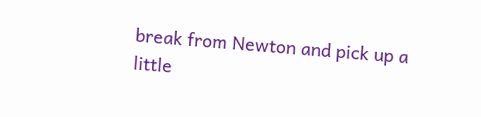break from Newton and pick up a little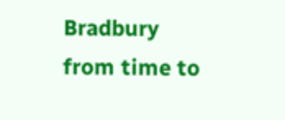Bradbury from time to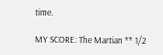time.

MY SCORE: The Martian ** 1/2